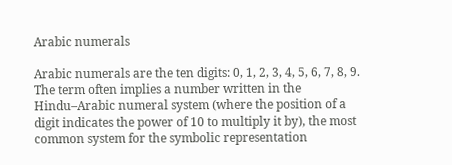Arabic numerals

Arabic numerals are the ten digits: 0, 1, 2, 3, 4, 5, 6, 7, 8, 9. The term often implies a number written in the Hindu–Arabic numeral system (where the position of a digit indicates the power of 10 to multiply it by), the most common system for the symbolic representation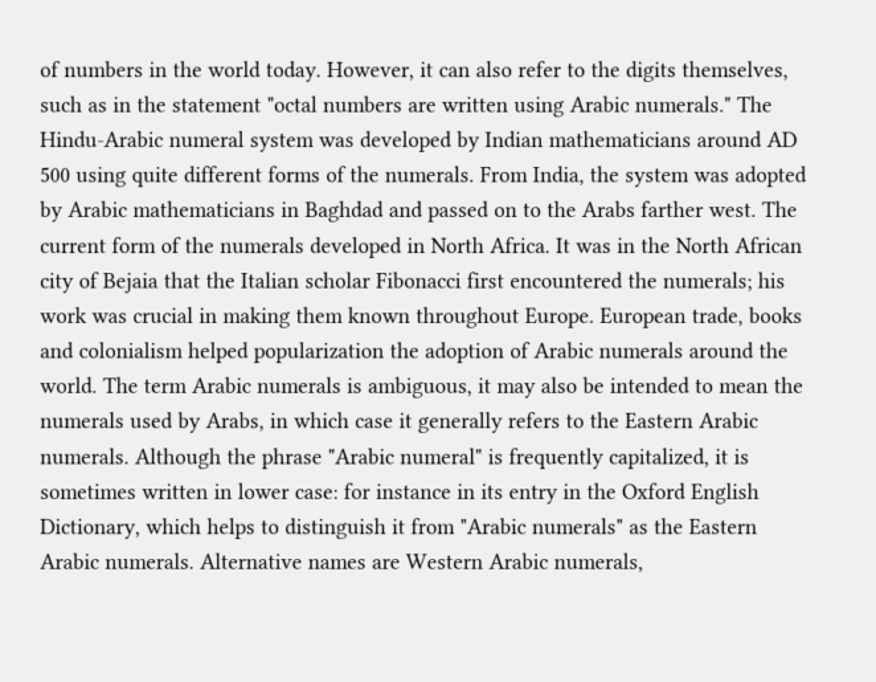of numbers in the world today. However, it can also refer to the digits themselves, such as in the statement "octal numbers are written using Arabic numerals." The Hindu-Arabic numeral system was developed by Indian mathematicians around AD 500 using quite different forms of the numerals. From India, the system was adopted by Arabic mathematicians in Baghdad and passed on to the Arabs farther west. The current form of the numerals developed in North Africa. It was in the North African city of Bejaia that the Italian scholar Fibonacci first encountered the numerals; his work was crucial in making them known throughout Europe. European trade, books and colonialism helped popularization the adoption of Arabic numerals around the world. The term Arabic numerals is ambiguous, it may also be intended to mean the numerals used by Arabs, in which case it generally refers to the Eastern Arabic numerals. Although the phrase "Arabic numeral" is frequently capitalized, it is sometimes written in lower case: for instance in its entry in the Oxford English Dictionary, which helps to distinguish it from "Arabic numerals" as the Eastern Arabic numerals. Alternative names are Western Arabic numerals,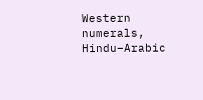Western numerals, Hindu–Arabic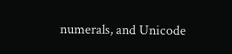numerals, and Unicode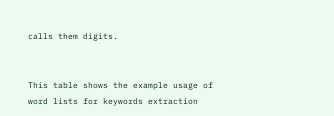calls them digits.


This table shows the example usage of word lists for keywords extraction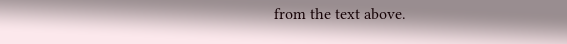from the text above.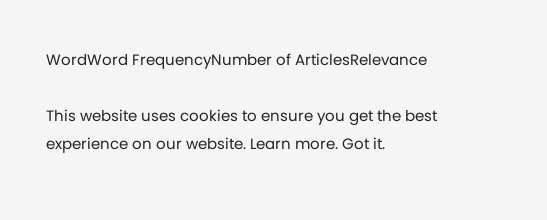WordWord FrequencyNumber of ArticlesRelevance

This website uses cookies to ensure you get the best experience on our website. Learn more. Got it.